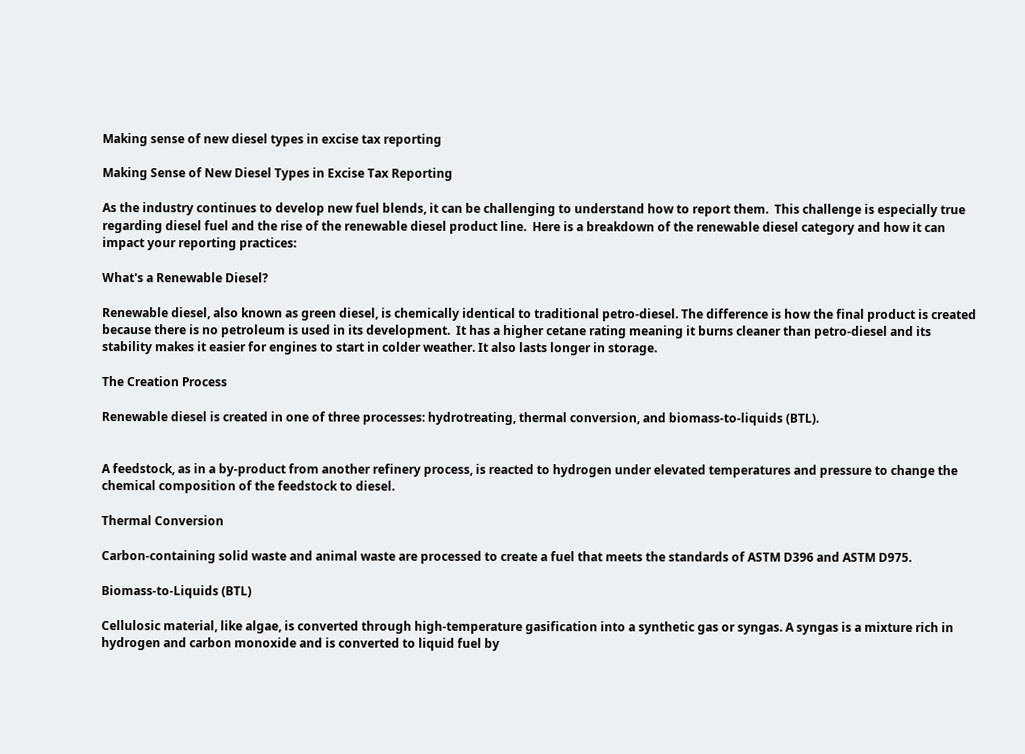Making sense of new diesel types in excise tax reporting

Making Sense of New Diesel Types in Excise Tax Reporting

As the industry continues to develop new fuel blends, it can be challenging to understand how to report them.  This challenge is especially true regarding diesel fuel and the rise of the renewable diesel product line.  Here is a breakdown of the renewable diesel category and how it can impact your reporting practices:

What's a Renewable Diesel?

Renewable diesel, also known as green diesel, is chemically identical to traditional petro-diesel. The difference is how the final product is created because there is no petroleum is used in its development.  It has a higher cetane rating meaning it burns cleaner than petro-diesel and its stability makes it easier for engines to start in colder weather. It also lasts longer in storage.

The Creation Process

Renewable diesel is created in one of three processes: hydrotreating, thermal conversion, and biomass-to-liquids (BTL).


A feedstock, as in a by-product from another refinery process, is reacted to hydrogen under elevated temperatures and pressure to change the chemical composition of the feedstock to diesel.

Thermal Conversion

Carbon-containing solid waste and animal waste are processed to create a fuel that meets the standards of ASTM D396 and ASTM D975.

Biomass-to-Liquids (BTL)

Cellulosic material, like algae, is converted through high-temperature gasification into a synthetic gas or syngas. A syngas is a mixture rich in hydrogen and carbon monoxide and is converted to liquid fuel by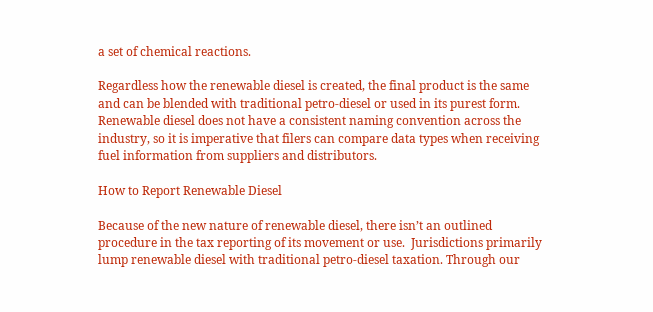a set of chemical reactions.

Regardless how the renewable diesel is created, the final product is the same and can be blended with traditional petro-diesel or used in its purest form.  Renewable diesel does not have a consistent naming convention across the industry, so it is imperative that filers can compare data types when receiving fuel information from suppliers and distributors.

How to Report Renewable Diesel

Because of the new nature of renewable diesel, there isn’t an outlined procedure in the tax reporting of its movement or use.  Jurisdictions primarily lump renewable diesel with traditional petro-diesel taxation. Through our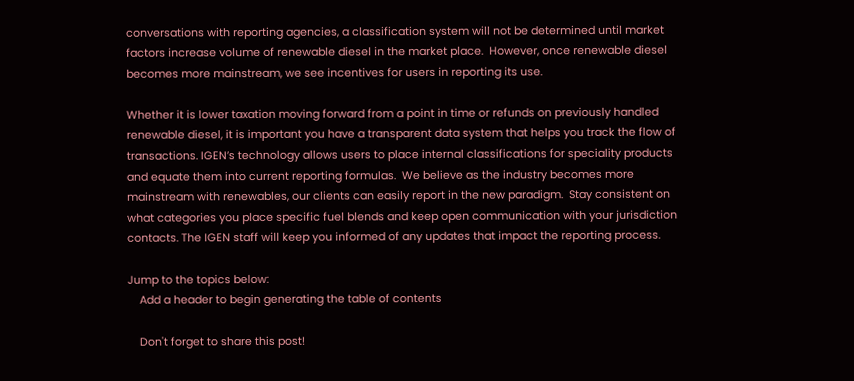conversations with reporting agencies, a classification system will not be determined until market factors increase volume of renewable diesel in the market place.  However, once renewable diesel becomes more mainstream, we see incentives for users in reporting its use.

Whether it is lower taxation moving forward from a point in time or refunds on previously handled renewable diesel, it is important you have a transparent data system that helps you track the flow of transactions. IGEN’s technology allows users to place internal classifications for speciality products and equate them into current reporting formulas.  We believe as the industry becomes more mainstream with renewables, our clients can easily report in the new paradigm.  Stay consistent on what categories you place specific fuel blends and keep open communication with your jurisdiction contacts. The IGEN staff will keep you informed of any updates that impact the reporting process.

Jump to the topics below:
    Add a header to begin generating the table of contents

    Don't forget to share this post!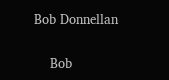Bob Donnellan

    Bob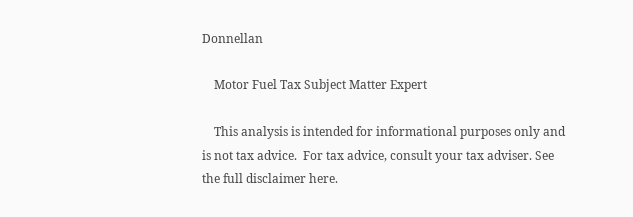Donnellan

    Motor Fuel Tax Subject Matter Expert

    This analysis is intended for informational purposes only and is not tax advice.  For tax advice, consult your tax adviser. See the full disclaimer here.